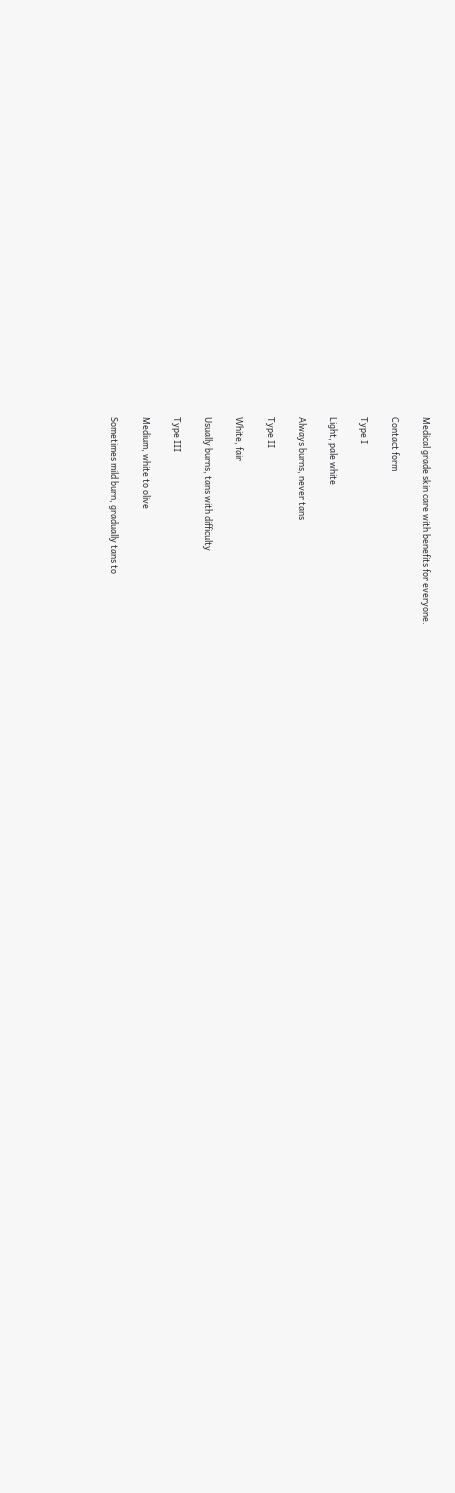Medical grade skin care with benefits for everyone.

Contact form

Type I

Light, pale white

Always burns, never tans

Type II

White, fair

Usually burns, tans with difficulty

Type III

Medium, white to olive

Sometimes mild burn, gradually tans to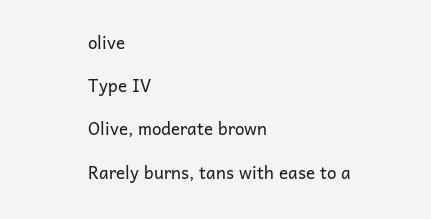olive

Type IV

Olive, moderate brown

Rarely burns, tans with ease to a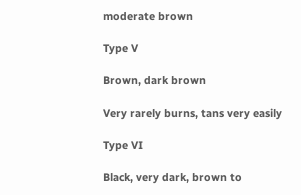moderate brown

Type V

Brown, dark brown

Very rarely burns, tans very easily

Type VI

Black, very dark, brown to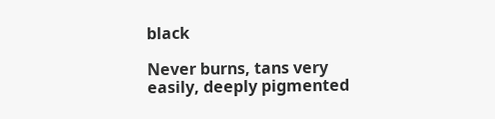black

Never burns, tans very easily, deeply pigmented